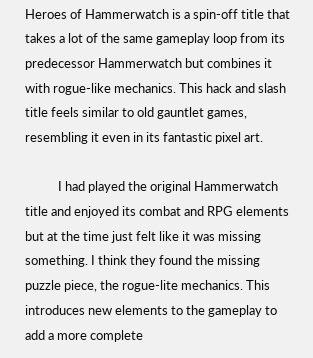Heroes of Hammerwatch is a spin-off title that takes a lot of the same gameplay loop from its predecessor Hammerwatch but combines it with rogue-like mechanics. This hack and slash title feels similar to old gauntlet games, resembling it even in its fantastic pixel art.

           I had played the original Hammerwatch title and enjoyed its combat and RPG elements but at the time just felt like it was missing something. I think they found the missing puzzle piece, the rogue-lite mechanics. This introduces new elements to the gameplay to add a more complete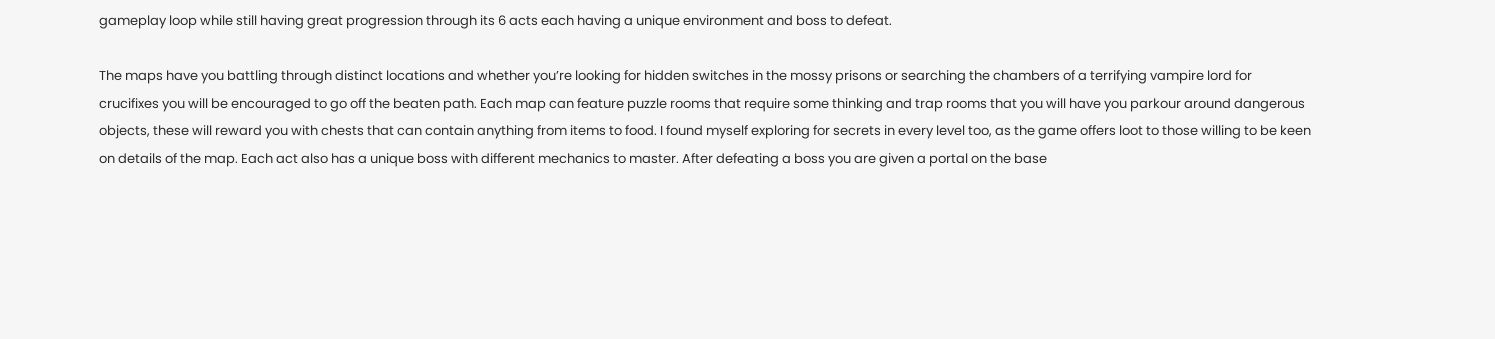gameplay loop while still having great progression through its 6 acts each having a unique environment and boss to defeat.

The maps have you battling through distinct locations and whether you’re looking for hidden switches in the mossy prisons or searching the chambers of a terrifying vampire lord for crucifixes you will be encouraged to go off the beaten path. Each map can feature puzzle rooms that require some thinking and trap rooms that you will have you parkour around dangerous objects, these will reward you with chests that can contain anything from items to food. I found myself exploring for secrets in every level too, as the game offers loot to those willing to be keen on details of the map. Each act also has a unique boss with different mechanics to master. After defeating a boss you are given a portal on the base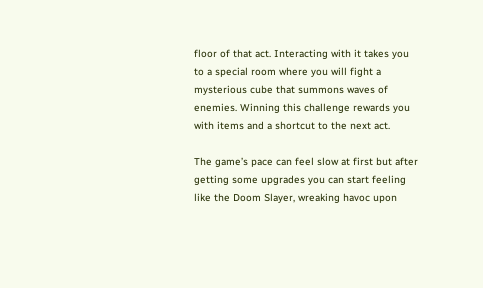floor of that act. Interacting with it takes you to a special room where you will fight a mysterious cube that summons waves of enemies. Winning this challenge rewards you with items and a shortcut to the next act.

The game’s pace can feel slow at first but after getting some upgrades you can start feeling like the Doom Slayer, wreaking havoc upon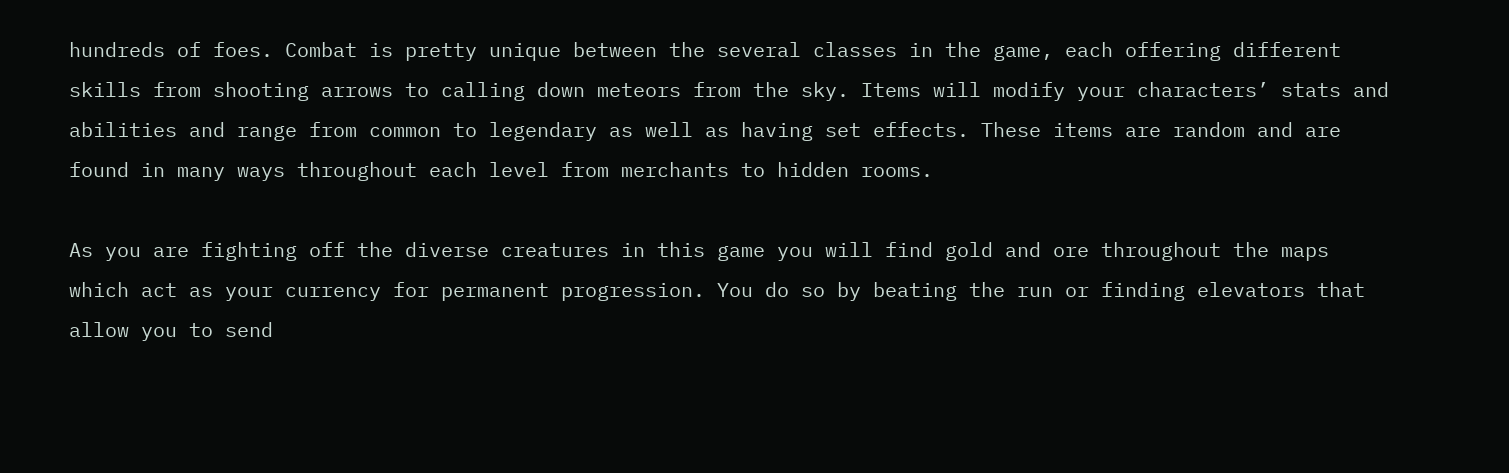hundreds of foes. Combat is pretty unique between the several classes in the game, each offering different skills from shooting arrows to calling down meteors from the sky. Items will modify your characters’ stats and abilities and range from common to legendary as well as having set effects. These items are random and are found in many ways throughout each level from merchants to hidden rooms.

As you are fighting off the diverse creatures in this game you will find gold and ore throughout the maps which act as your currency for permanent progression. You do so by beating the run or finding elevators that allow you to send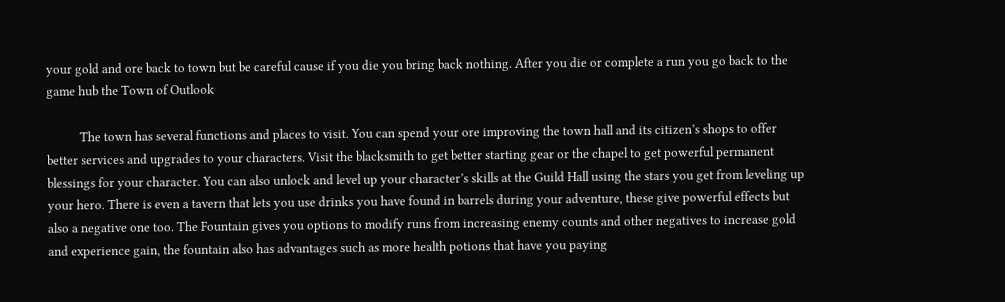your gold and ore back to town but be careful cause if you die you bring back nothing. After you die or complete a run you go back to the game hub the Town of Outlook

           The town has several functions and places to visit. You can spend your ore improving the town hall and its citizen’s shops to offer better services and upgrades to your characters. Visit the blacksmith to get better starting gear or the chapel to get powerful permanent blessings for your character. You can also unlock and level up your character’s skills at the Guild Hall using the stars you get from leveling up your hero. There is even a tavern that lets you use drinks you have found in barrels during your adventure, these give powerful effects but also a negative one too. The Fountain gives you options to modify runs from increasing enemy counts and other negatives to increase gold and experience gain, the fountain also has advantages such as more health potions that have you paying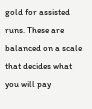gold for assisted runs. These are balanced on a scale that decides what you will pay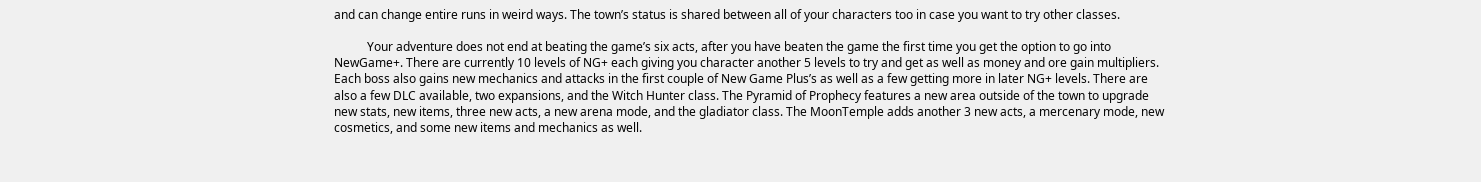and can change entire runs in weird ways. The town’s status is shared between all of your characters too in case you want to try other classes.

           Your adventure does not end at beating the game’s six acts, after you have beaten the game the first time you get the option to go into NewGame+. There are currently 10 levels of NG+ each giving you character another 5 levels to try and get as well as money and ore gain multipliers. Each boss also gains new mechanics and attacks in the first couple of New Game Plus’s as well as a few getting more in later NG+ levels. There are also a few DLC available, two expansions, and the Witch Hunter class. The Pyramid of Prophecy features a new area outside of the town to upgrade new stats, new items, three new acts, a new arena mode, and the gladiator class. The MoonTemple adds another 3 new acts, a mercenary mode, new cosmetics, and some new items and mechanics as well.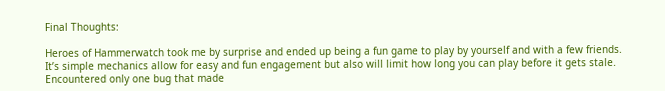Final Thoughts:

Heroes of Hammerwatch took me by surprise and ended up being a fun game to play by yourself and with a few friends. It’s simple mechanics allow for easy and fun engagement but also will limit how long you can play before it gets stale. Encountered only one bug that made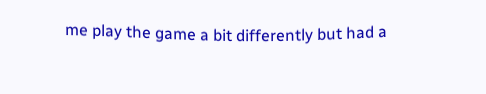me play the game a bit differently but had a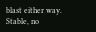blast either way. Stable, no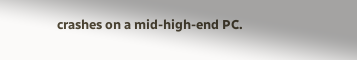crashes on a mid-high-end PC.